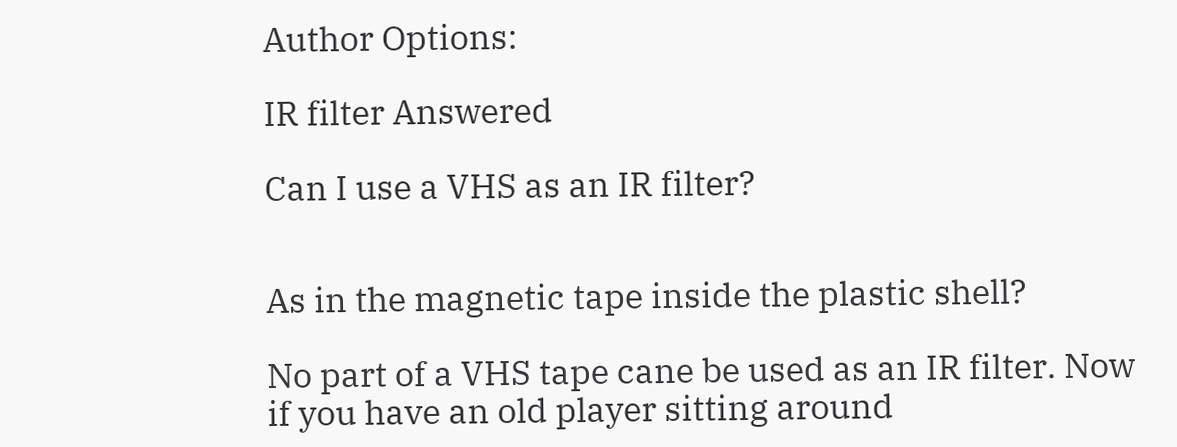Author Options:

IR filter Answered

Can I use a VHS as an IR filter?


As in the magnetic tape inside the plastic shell?

No part of a VHS tape cane be used as an IR filter. Now if you have an old player sitting around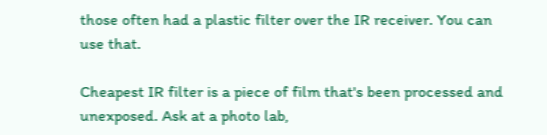those often had a plastic filter over the IR receiver. You can use that.

Cheapest IR filter is a piece of film that's been processed and unexposed. Ask at a photo lab,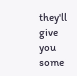they'll give you some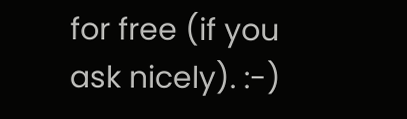for free (if you ask nicely). :-)